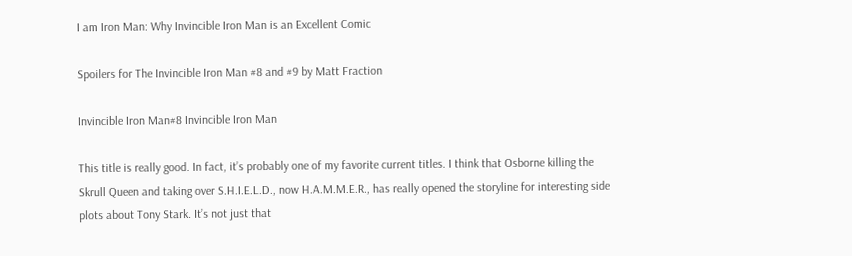I am Iron Man: Why Invincible Iron Man is an Excellent Comic

Spoilers for The Invincible Iron Man #8 and #9 by Matt Fraction

Invincible Iron Man#8 Invincible Iron Man

This title is really good. In fact, it’s probably one of my favorite current titles. I think that Osborne killing the Skrull Queen and taking over S.H.I.E.L.D., now H.A.M.M.E.R., has really opened the storyline for interesting side plots about Tony Stark. It’s not just that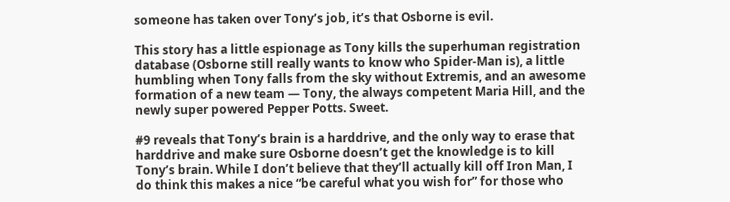someone has taken over Tony’s job, it’s that Osborne is evil.

This story has a little espionage as Tony kills the superhuman registration database (Osborne still really wants to know who Spider-Man is), a little humbling when Tony falls from the sky without Extremis, and an awesome formation of a new team — Tony, the always competent Maria Hill, and the newly super powered Pepper Potts. Sweet.

#9 reveals that Tony’s brain is a harddrive, and the only way to erase that harddrive and make sure Osborne doesn’t get the knowledge is to kill Tony’s brain. While I don’t believe that they’ll actually kill off Iron Man, I do think this makes a nice “be careful what you wish for” for those who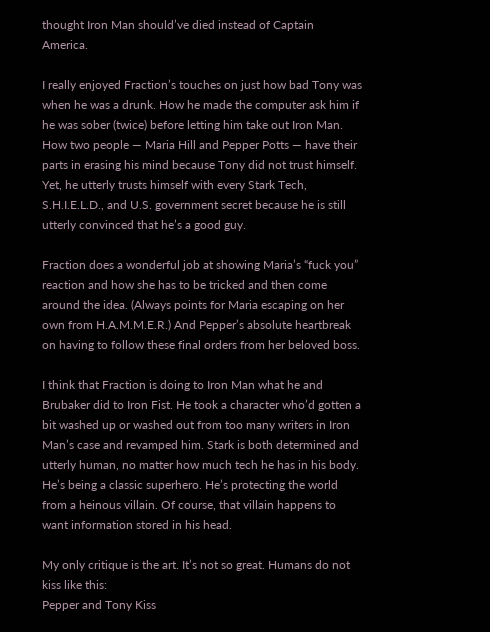thought Iron Man should’ve died instead of Captain America.

I really enjoyed Fraction’s touches on just how bad Tony was when he was a drunk. How he made the computer ask him if he was sober (twice) before letting him take out Iron Man. How two people — Maria Hill and Pepper Potts — have their parts in erasing his mind because Tony did not trust himself. Yet, he utterly trusts himself with every Stark Tech, S.H.I.E.L.D., and U.S. government secret because he is still utterly convinced that he’s a good guy.

Fraction does a wonderful job at showing Maria’s “fuck you” reaction and how she has to be tricked and then come around the idea. (Always points for Maria escaping on her own from H.A.M.M.E.R.) And Pepper’s absolute heartbreak on having to follow these final orders from her beloved boss.

I think that Fraction is doing to Iron Man what he and Brubaker did to Iron Fist. He took a character who’d gotten a bit washed up or washed out from too many writers in Iron Man’s case and revamped him. Stark is both determined and utterly human, no matter how much tech he has in his body. He’s being a classic superhero. He’s protecting the world from a heinous villain. Of course, that villain happens to want information stored in his head.

My only critique is the art. It’s not so great. Humans do not kiss like this:
Pepper and Tony Kiss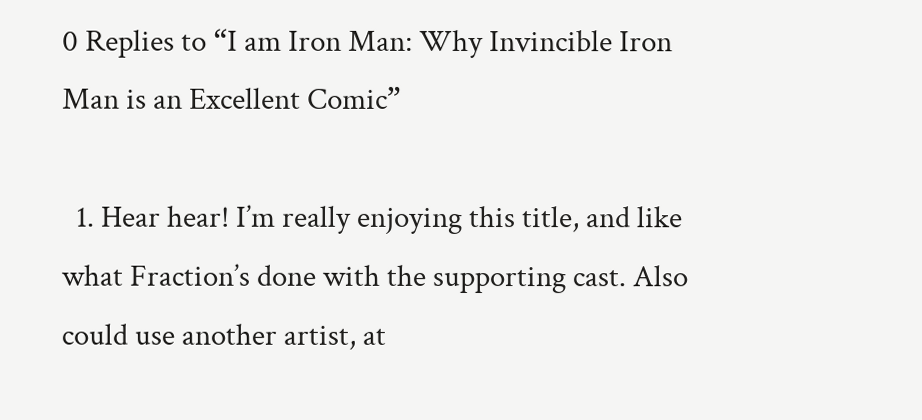0 Replies to “I am Iron Man: Why Invincible Iron Man is an Excellent Comic”

  1. Hear hear! I’m really enjoying this title, and like what Fraction’s done with the supporting cast. Also could use another artist, at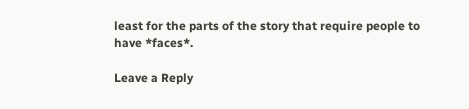least for the parts of the story that require people to have *faces*.

Leave a Reply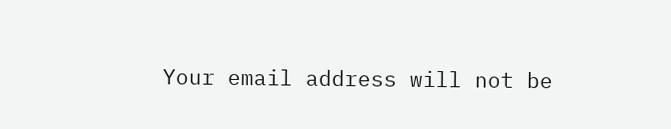Your email address will not be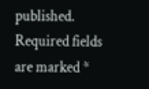published. Required fields are marked *